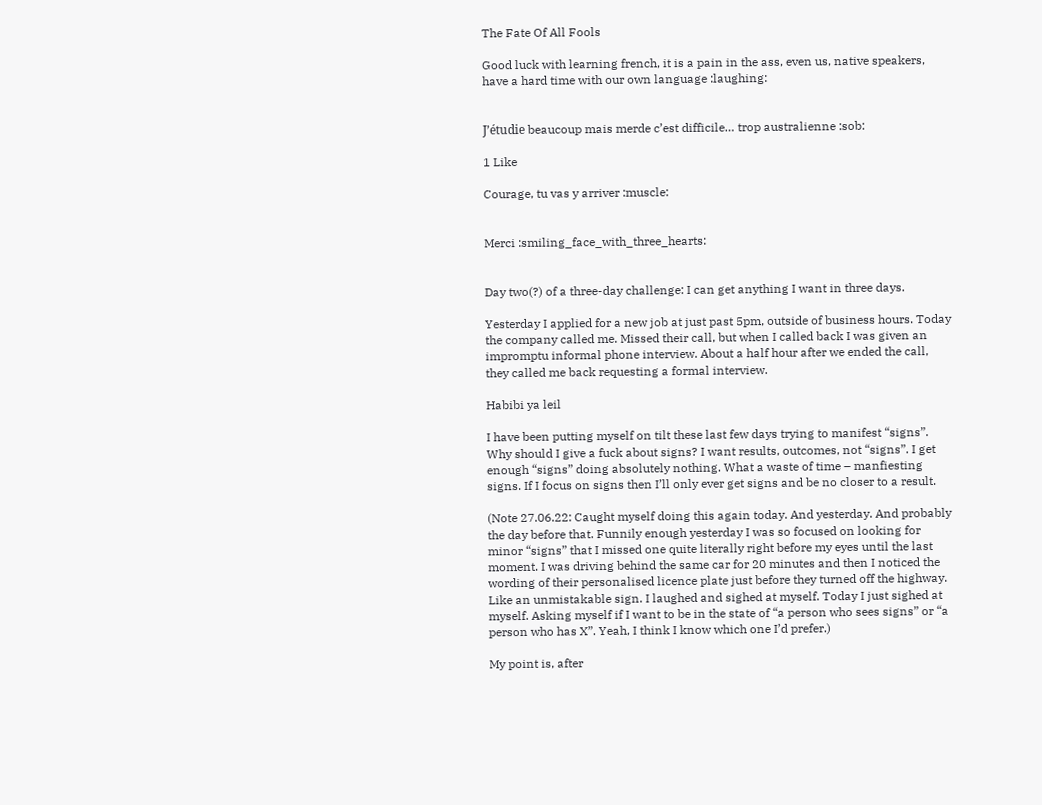The Fate Of All Fools

Good luck with learning french, it is a pain in the ass, even us, native speakers, have a hard time with our own language :laughing:


J’étudie beaucoup mais merde c’est difficile… trop australienne :sob:

1 Like

Courage, tu vas y arriver :muscle:


Merci :smiling_face_with_three_hearts:


Day two(?) of a three-day challenge: I can get anything I want in three days.

Yesterday I applied for a new job at just past 5pm, outside of business hours. Today the company called me. Missed their call, but when I called back I was given an impromptu informal phone interview. About a half hour after we ended the call, they called me back requesting a formal interview.

Habibi ya leil

I have been putting myself on tilt these last few days trying to manifest “signs”. Why should I give a fuck about signs? I want results, outcomes, not “signs”. I get enough “signs” doing absolutely nothing. What a waste of time – manfiesting signs. If I focus on signs then I’ll only ever get signs and be no closer to a result.

(Note 27.06.22: Caught myself doing this again today. And yesterday. And probably the day before that. Funnily enough yesterday I was so focused on looking for minor “signs” that I missed one quite literally right before my eyes until the last moment. I was driving behind the same car for 20 minutes and then I noticed the wording of their personalised licence plate just before they turned off the highway. Like an unmistakable sign. I laughed and sighed at myself. Today I just sighed at myself. Asking myself if I want to be in the state of “a person who sees signs” or “a person who has X”. Yeah, I think I know which one I’d prefer.)

My point is, after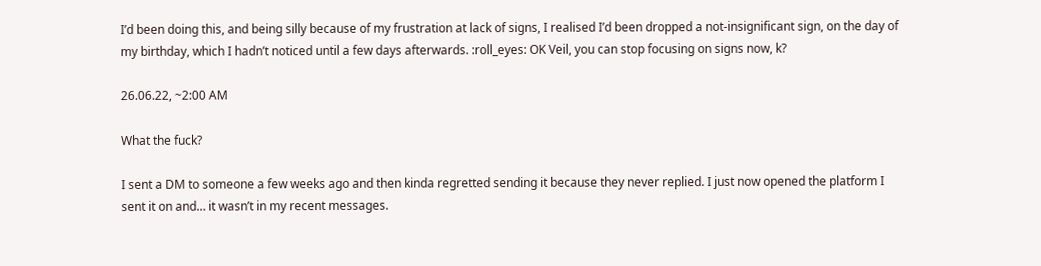I’d been doing this, and being silly because of my frustration at lack of signs, I realised I’d been dropped a not-insignificant sign, on the day of my birthday, which I hadn’t noticed until a few days afterwards. :roll_eyes: OK Veil, you can stop focusing on signs now, k?

26.06.22, ~2:00 AM

What the fuck?

I sent a DM to someone a few weeks ago and then kinda regretted sending it because they never replied. I just now opened the platform I sent it on and… it wasn’t in my recent messages.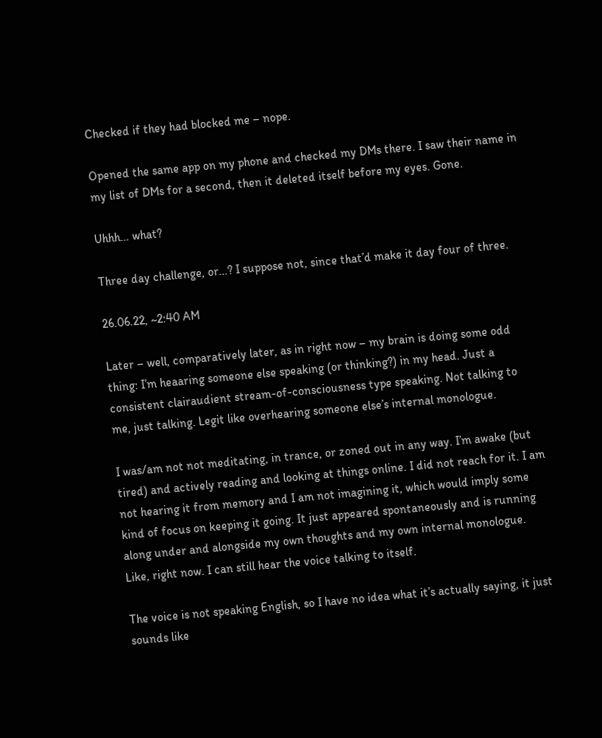Checked if they had blocked me – nope.

Opened the same app on my phone and checked my DMs there. I saw their name in my list of DMs for a second, then it deleted itself before my eyes. Gone.

Uhhh… what?

Three day challenge, or…? I suppose not, since that’d make it day four of three.

26.06.22, ~2:40 AM

Later – well, comparatively later, as in right now – my brain is doing some odd thing: I’m heaaring someone else speaking (or thinking?) in my head. Just a consistent clairaudient stream-of-consciousness type speaking. Not talking to me, just talking. Legit like overhearing someone else’s internal monologue.

I was/am not not meditating, in trance, or zoned out in any way. I’m awake (but tired) and actively reading and looking at things online. I did not reach for it. I am not hearing it from memory and I am not imagining it, which would imply some kind of focus on keeping it going. It just appeared spontaneously and is running along under and alongside my own thoughts and my own internal monologue. Like, right now. I can still hear the voice talking to itself.

The voice is not speaking English, so I have no idea what it’s actually saying, it just sounds like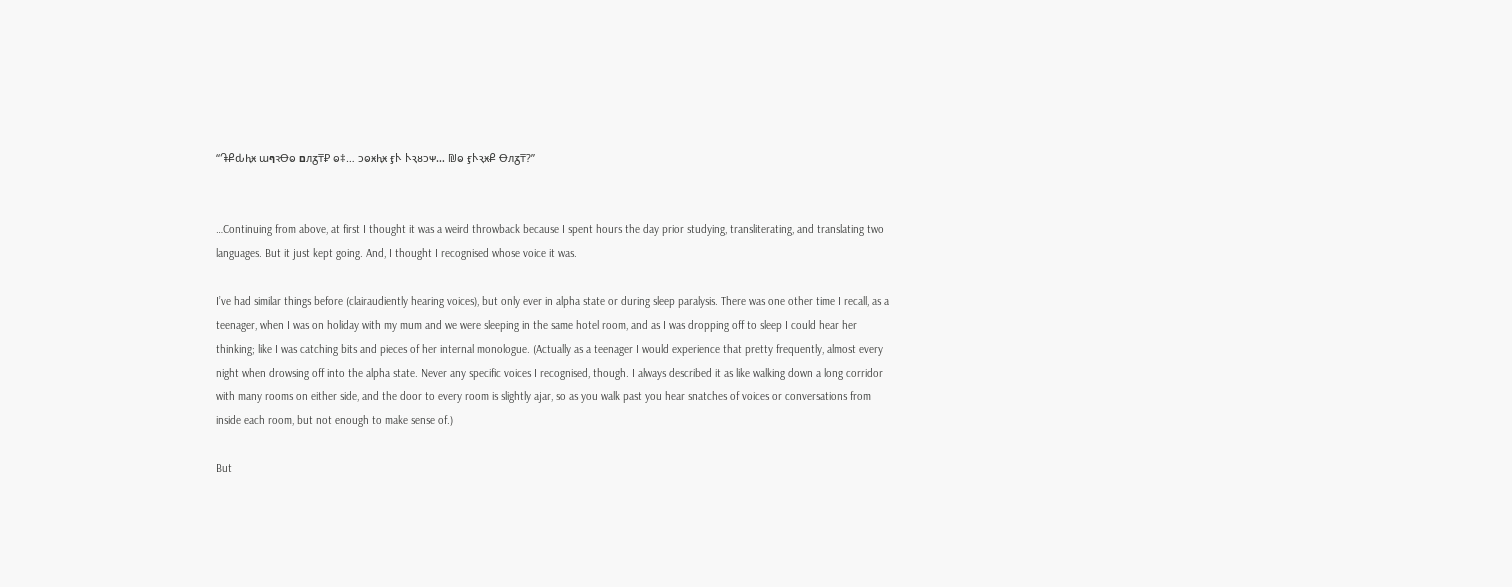“֏Քԃԧӿ աףּꝛꝊⱺ םᴫᵹ₸₽ ⱺ‡… ᴐⱺӿԧӿ ӻՒ Ւԇᴕᴐᴪ… ₪ⱺ ӻՒԇӿՔ Ꝋᴫᵹ₸?”


…Continuing from above, at first I thought it was a weird throwback because I spent hours the day prior studying, transliterating, and translating two languages. But it just kept going. And, I thought I recognised whose voice it was.

I’ve had similar things before (clairaudiently hearing voices), but only ever in alpha state or during sleep paralysis. There was one other time I recall, as a teenager, when I was on holiday with my mum and we were sleeping in the same hotel room, and as I was dropping off to sleep I could hear her thinking; like I was catching bits and pieces of her internal monologue. (Actually as a teenager I would experience that pretty frequently, almost every night when drowsing off into the alpha state. Never any specific voices I recognised, though. I always described it as like walking down a long corridor with many rooms on either side, and the door to every room is slightly ajar, so as you walk past you hear snatches of voices or conversations from inside each room, but not enough to make sense of.)

But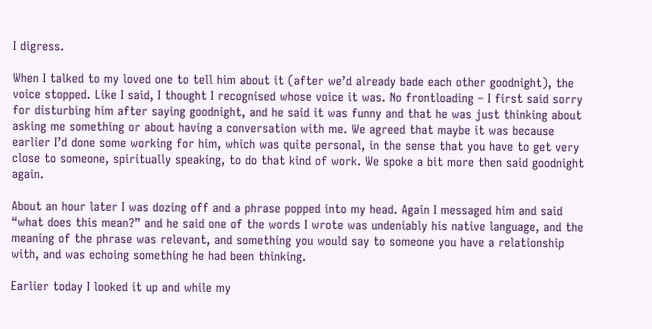I digress.

When I talked to my loved one to tell him about it (after we’d already bade each other goodnight), the voice stopped. Like I said, I thought I recognised whose voice it was. No frontloading – I first said sorry for disturbing him after saying goodnight, and he said it was funny and that he was just thinking about asking me something or about having a conversation with me. We agreed that maybe it was because earlier I’d done some working for him, which was quite personal, in the sense that you have to get very close to someone, spiritually speaking, to do that kind of work. We spoke a bit more then said goodnight again.

About an hour later I was dozing off and a phrase popped into my head. Again I messaged him and said “what does this mean?” and he said one of the words I wrote was undeniably his native language, and the meaning of the phrase was relevant, and something you would say to someone you have a relationship with, and was echoing something he had been thinking.

Earlier today I looked it up and while my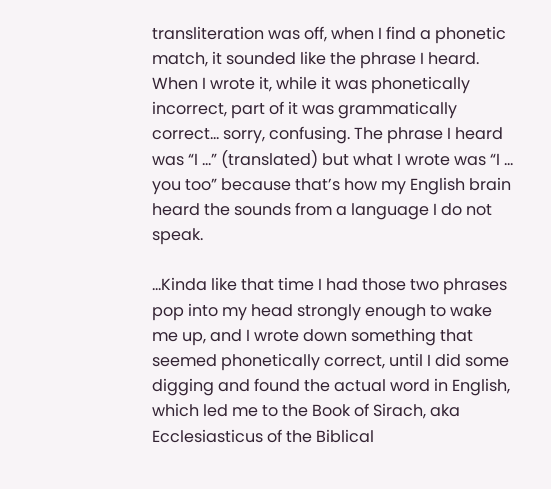transliteration was off, when I find a phonetic match, it sounded like the phrase I heard. When I wrote it, while it was phonetically incorrect, part of it was grammatically correct… sorry, confusing. The phrase I heard was “I …” (translated) but what I wrote was “I … you too” because that’s how my English brain heard the sounds from a language I do not speak.

…Kinda like that time I had those two phrases pop into my head strongly enough to wake me up, and I wrote down something that seemed phonetically correct, until I did some digging and found the actual word in English, which led me to the Book of Sirach, aka Ecclesiasticus of the Biblical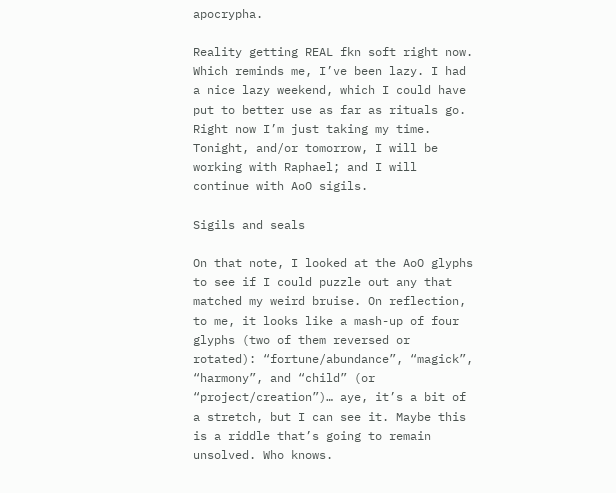apocrypha.

Reality getting REAL fkn soft right now.
Which reminds me, I’ve been lazy. I had a nice lazy weekend, which I could have put to better use as far as rituals go. Right now I’m just taking my time. Tonight, and/or tomorrow, I will be working with Raphael; and I will continue with AoO sigils.

Sigils and seals

On that note, I looked at the AoO glyphs to see if I could puzzle out any that matched my weird bruise. On reflection, to me, it looks like a mash-up of four glyphs (two of them reversed or rotated): “fortune/abundance”, “magick”, “harmony”, and “child” (or “project/creation”)… aye, it’s a bit of a stretch, but I can see it. Maybe this is a riddle that’s going to remain unsolved. Who knows.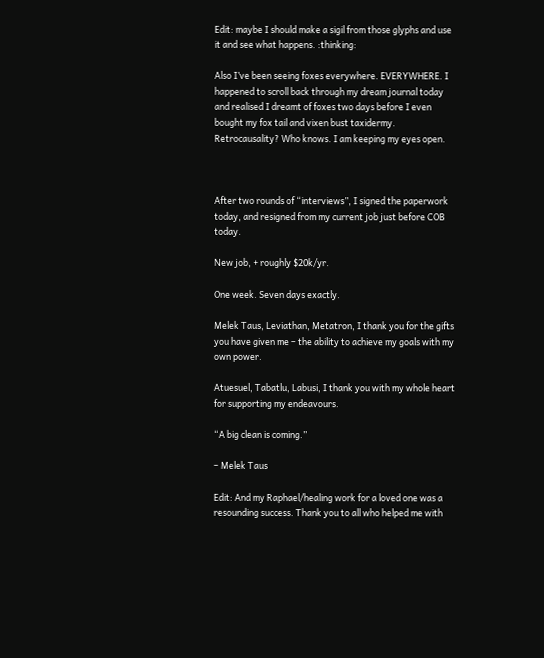Edit: maybe I should make a sigil from those glyphs and use it and see what happens. :thinking:

Also I’ve been seeing foxes everywhere. EVERYWHERE. I happened to scroll back through my dream journal today and realised I dreamt of foxes two days before I even bought my fox tail and vixen bust taxidermy. Retrocausality? Who knows. I am keeping my eyes open.



After two rounds of “interviews”, I signed the paperwork today, and resigned from my current job just before COB today.

New job, + roughly $20k/yr.

One week. Seven days exactly.

Melek Taus, Leviathan, Metatron, I thank you for the gifts you have given me – the ability to achieve my goals with my own power.

Atuesuel, Tabatlu, Labusi, I thank you with my whole heart for supporting my endeavours.

“A big clean is coming.”

– Melek Taus

Edit: And my Raphael/healing work for a loved one was a resounding success. Thank you to all who helped me with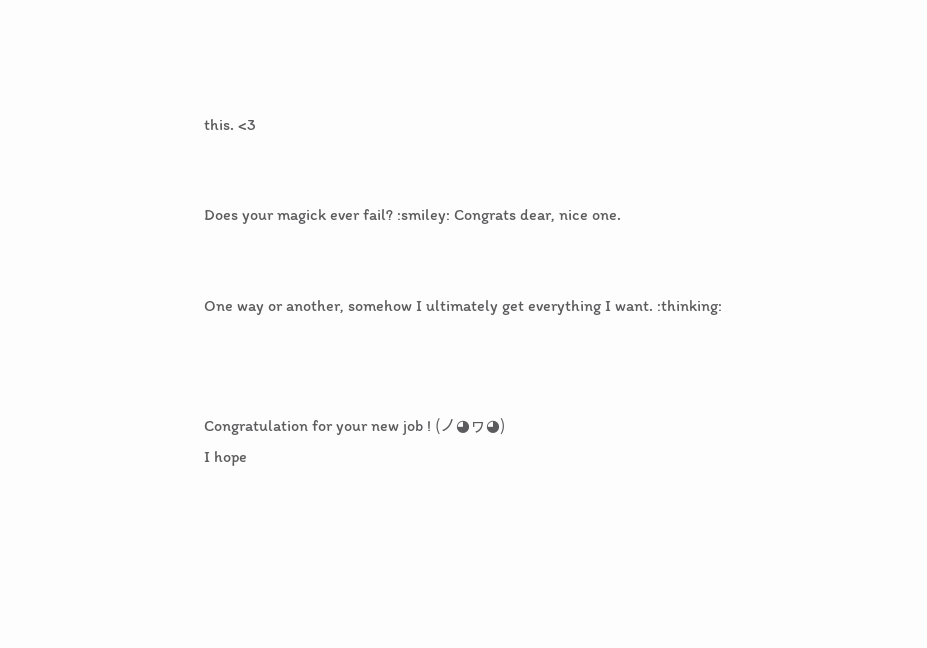this. <3


Does your magick ever fail? :smiley: Congrats dear, nice one.


One way or another, somehow I ultimately get everything I want. :thinking:



Congratulation for your new job ! (ノ◕ヮ◕)
I hope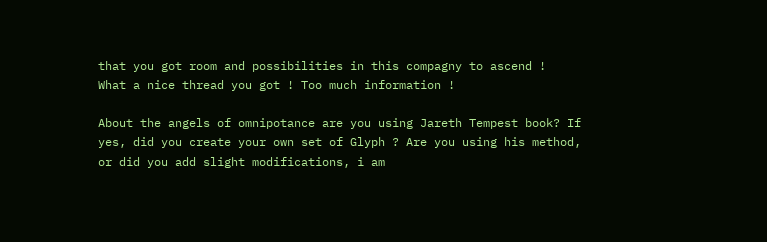that you got room and possibilities in this compagny to ascend !
What a nice thread you got ! Too much information !

About the angels of omnipotance are you using Jareth Tempest book? If yes, did you create your own set of Glyph ? Are you using his method, or did you add slight modifications, i am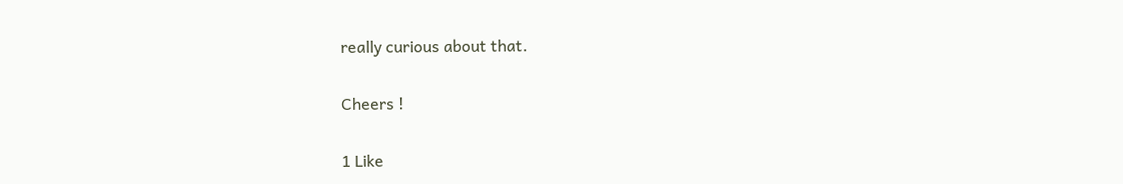really curious about that.

Cheers !

1 Like